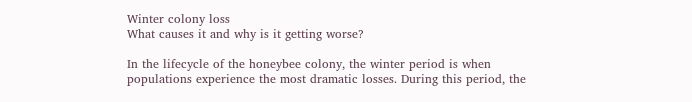Winter colony loss
What causes it and why is it getting worse?

In the lifecycle of the honeybee colony, the winter period is when populations experience the most dramatic losses. During this period, the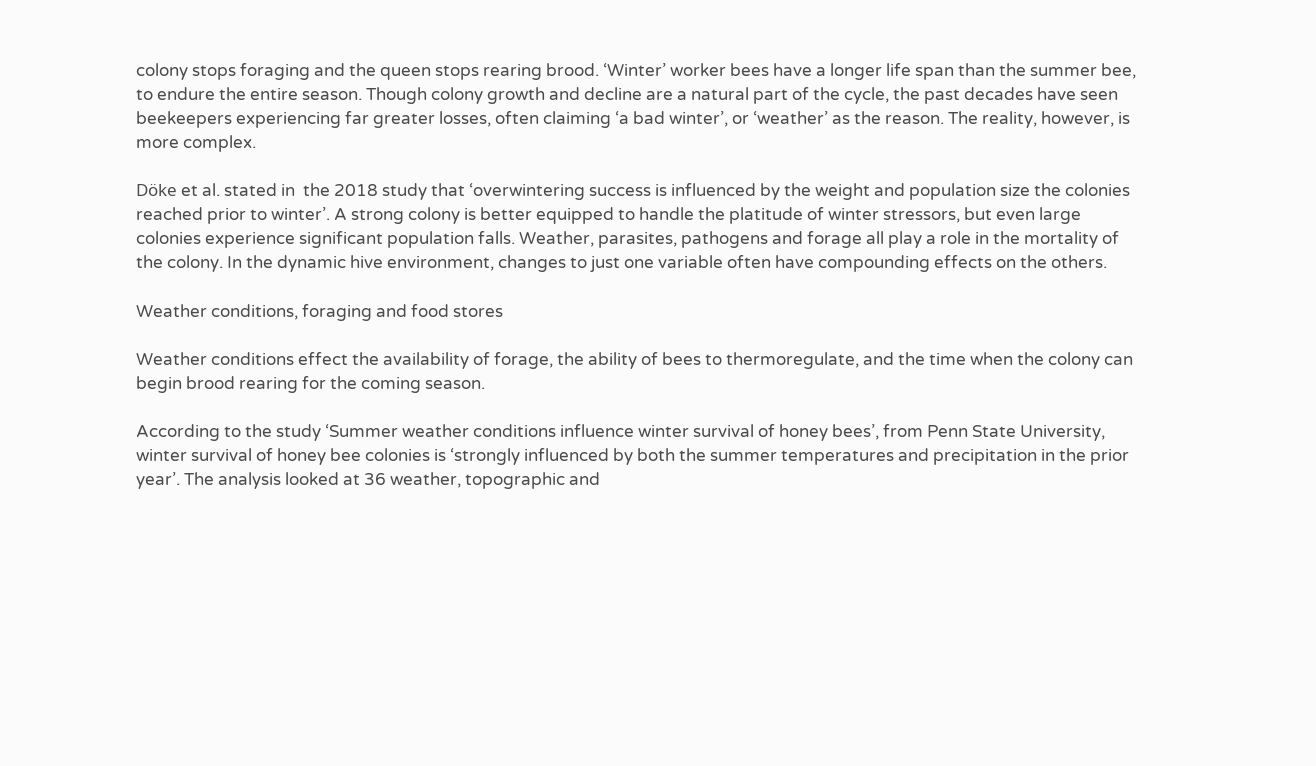colony stops foraging and the queen stops rearing brood. ‘Winter’ worker bees have a longer life span than the summer bee, to endure the entire season. Though colony growth and decline are a natural part of the cycle, the past decades have seen beekeepers experiencing far greater losses, often claiming ‘a bad winter’, or ‘weather’ as the reason. The reality, however, is more complex.

Döke et al. stated in  the 2018 study that ‘overwintering success is influenced by the weight and population size the colonies reached prior to winter’. A strong colony is better equipped to handle the platitude of winter stressors, but even large colonies experience significant population falls. Weather, parasites, pathogens and forage all play a role in the mortality of the colony. In the dynamic hive environment, changes to just one variable often have compounding effects on the others.

Weather conditions, foraging and food stores

Weather conditions effect the availability of forage, the ability of bees to thermoregulate, and the time when the colony can begin brood rearing for the coming season.

According to the study ‘Summer weather conditions influence winter survival of honey bees’, from Penn State University, winter survival of honey bee colonies is ‘strongly influenced by both the summer temperatures and precipitation in the prior year’. The analysis looked at 36 weather, topographic and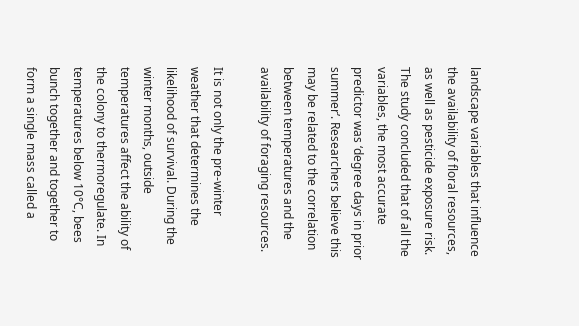landscape variables that influence the availability of floral resources, as well as pesticide exposure risk. The study concluded that of all the variables, the most accurate predictor was ‘degree days in prior summer’. Researchers believe this may be related to the correlation between temperatures and the availability of foraging resources.

It is not only the pre-winter weather that determines the likelihood of survival. During the winter months, outside temperatures affect the ability of the colony to thermoregulate. In temperatures below 10°C, bees bunch together and together to form a single mass called a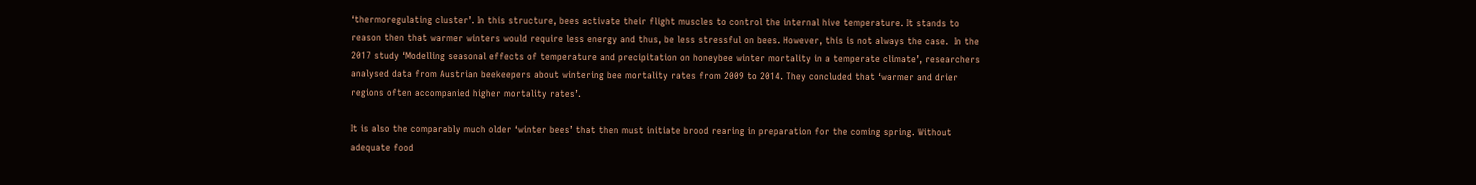‘thermoregulating cluster’. In this structure, bees activate their flight muscles to control the internal hive temperature. It stands to reason then that warmer winters would require less energy and thus, be less stressful on bees. However, this is not always the case.  In the 2017 study ‘Modelling seasonal effects of temperature and precipitation on honeybee winter mortality in a temperate climate’, researchers analysed data from Austrian beekeepers about wintering bee mortality rates from 2009 to 2014. They concluded that ‘warmer and drier regions often accompanied higher mortality rates’.

It is also the comparably much older ‘winter bees’ that then must initiate brood rearing in preparation for the coming spring. Without adequate food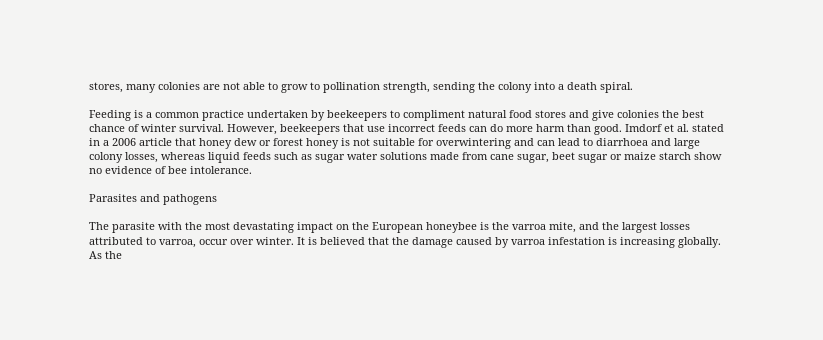stores, many colonies are not able to grow to pollination strength, sending the colony into a death spiral.

Feeding is a common practice undertaken by beekeepers to compliment natural food stores and give colonies the best chance of winter survival. However, beekeepers that use incorrect feeds can do more harm than good. Imdorf et al. stated in a 2006 article that honey dew or forest honey is not suitable for overwintering and can lead to diarrhoea and large colony losses, whereas liquid feeds such as sugar water solutions made from cane sugar, beet sugar or maize starch show no evidence of bee intolerance.

Parasites and pathogens

The parasite with the most devastating impact on the European honeybee is the varroa mite, and the largest losses attributed to varroa, occur over winter. It is believed that the damage caused by varroa infestation is increasing globally. As the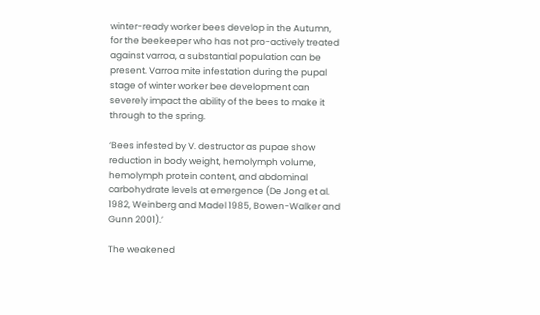winter-ready worker bees develop in the Autumn, for the beekeeper who has not pro-actively treated against varroa, a substantial population can be present. Varroa mite infestation during the pupal stage of winter worker bee development can severely impact the ability of the bees to make it through to the spring.

‘Bees infested by V. destructor as pupae show reduction in body weight, hemolymph volume, hemolymph protein content, and abdominal carbohydrate levels at emergence (De Jong et al. 1982, Weinberg and Madel 1985, Bowen-Walker and Gunn 2001).’

The weakened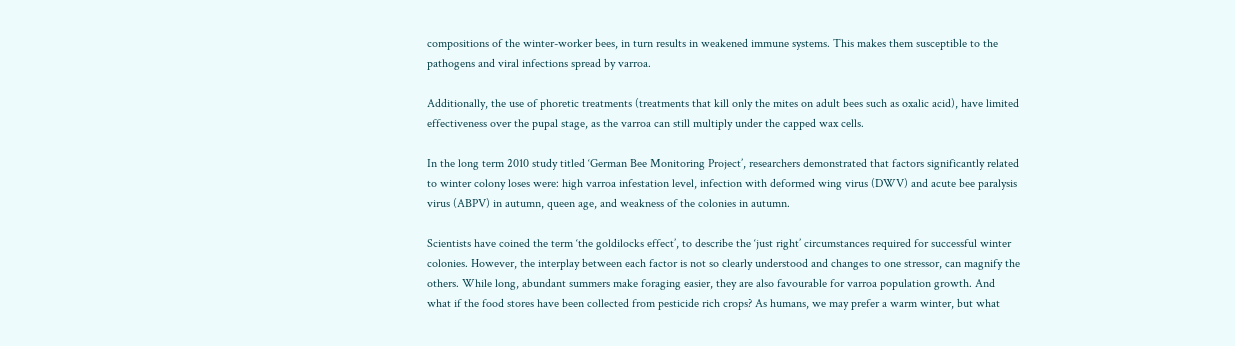compositions of the winter-worker bees, in turn results in weakened immune systems. This makes them susceptible to the pathogens and viral infections spread by varroa.

Additionally, the use of phoretic treatments (treatments that kill only the mites on adult bees such as oxalic acid), have limited effectiveness over the pupal stage, as the varroa can still multiply under the capped wax cells.

In the long term 2010 study titled ‘German Bee Monitoring Project’, researchers demonstrated that factors significantly related to winter colony loses were: high varroa infestation level, infection with deformed wing virus (DWV) and acute bee paralysis virus (ABPV) in autumn, queen age, and weakness of the colonies in autumn.

Scientists have coined the term ‘the goldilocks effect’, to describe the ‘just right’ circumstances required for successful winter colonies. However, the interplay between each factor is not so clearly understood and changes to one stressor, can magnify the others. While long, abundant summers make foraging easier, they are also favourable for varroa population growth. And what if the food stores have been collected from pesticide rich crops? As humans, we may prefer a warm winter, but what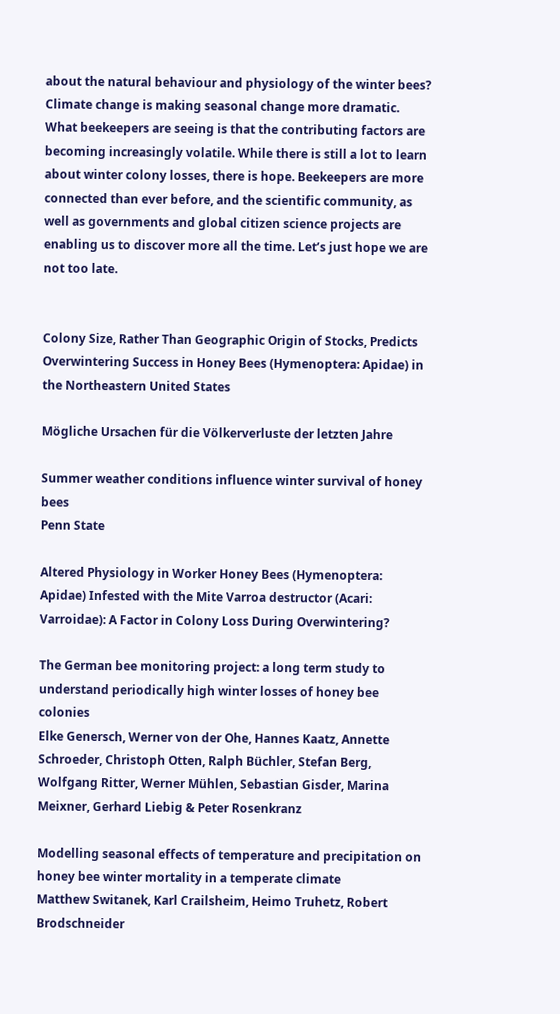about the natural behaviour and physiology of the winter bees? Climate change is making seasonal change more dramatic. What beekeepers are seeing is that the contributing factors are becoming increasingly volatile. While there is still a lot to learn about winter colony losses, there is hope. Beekeepers are more connected than ever before, and the scientific community, as well as governments and global citizen science projects are enabling us to discover more all the time. Let’s just hope we are not too late.


Colony Size, Rather Than Geographic Origin of Stocks, Predicts Overwintering Success in Honey Bees (Hymenoptera: Apidae) in the Northeastern United States

Mögliche Ursachen für die Völkerverluste der letzten Jahre

Summer weather conditions influence winter survival of honey bees
Penn State

Altered Physiology in Worker Honey Bees (Hymenoptera: Apidae) Infested with the Mite Varroa destructor (Acari: Varroidae): A Factor in Colony Loss During Overwintering?

The German bee monitoring project: a long term study to understand periodically high winter losses of honey bee colonies
Elke Genersch, Werner von der Ohe, Hannes Kaatz, Annette Schroeder, Christoph Otten, Ralph Büchler, Stefan Berg, Wolfgang Ritter, Werner Mühlen, Sebastian Gisder, Marina Meixner, Gerhard Liebig & Peter Rosenkranz

Modelling seasonal effects of temperature and precipitation on honey bee winter mortality in a temperate climate
Matthew Switanek, Karl Crailsheim, Heimo Truhetz, Robert Brodschneider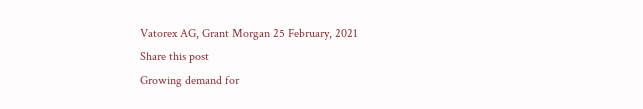Vatorex AG, Grant Morgan 25 February, 2021
Share this post
Growing demand for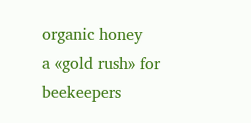organic honey
a «gold rush» for beekeepers